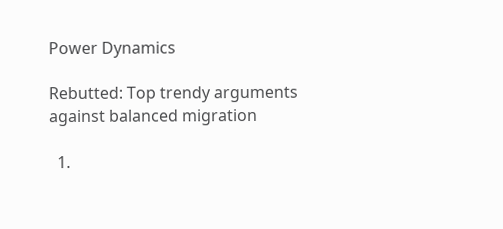Power Dynamics

Rebutted: Top trendy arguments against balanced migration

  1.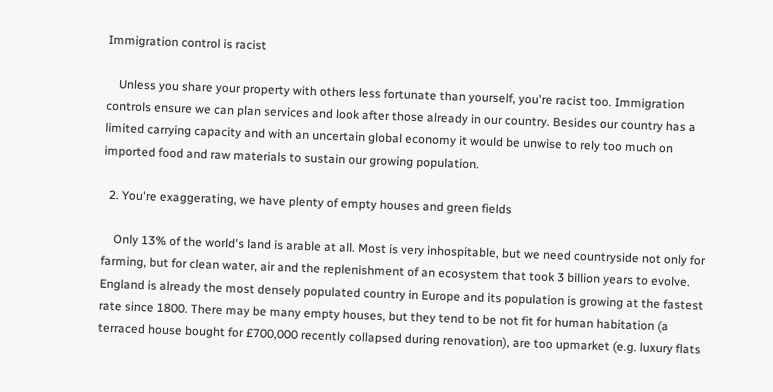Immigration control is racist

    Unless you share your property with others less fortunate than yourself, you're racist too. Immigration controls ensure we can plan services and look after those already in our country. Besides our country has a limited carrying capacity and with an uncertain global economy it would be unwise to rely too much on imported food and raw materials to sustain our growing population.

  2. You're exaggerating, we have plenty of empty houses and green fields

    Only 13% of the world's land is arable at all. Most is very inhospitable, but we need countryside not only for farming, but for clean water, air and the replenishment of an ecosystem that took 3 billion years to evolve. England is already the most densely populated country in Europe and its population is growing at the fastest rate since 1800. There may be many empty houses, but they tend to be not fit for human habitation (a terraced house bought for £700,000 recently collapsed during renovation), are too upmarket (e.g. luxury flats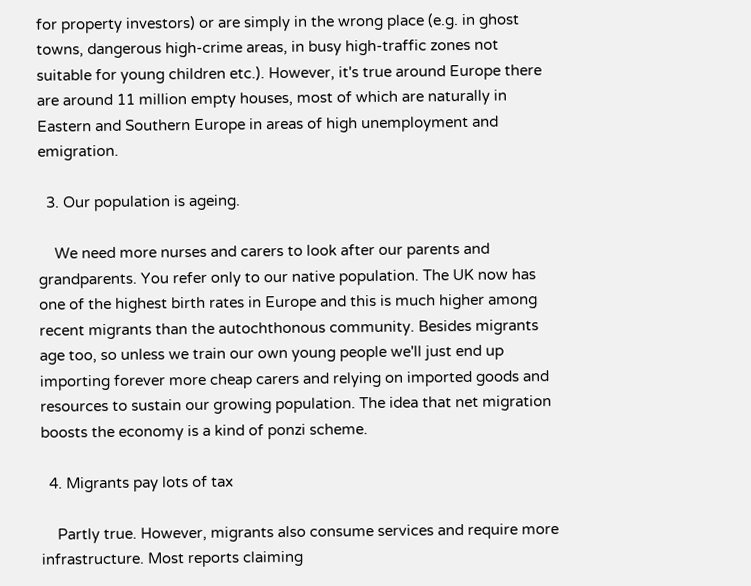for property investors) or are simply in the wrong place (e.g. in ghost towns, dangerous high-crime areas, in busy high-traffic zones not suitable for young children etc.). However, it's true around Europe there are around 11 million empty houses, most of which are naturally in Eastern and Southern Europe in areas of high unemployment and emigration.

  3. Our population is ageing.

    We need more nurses and carers to look after our parents and grandparents. You refer only to our native population. The UK now has one of the highest birth rates in Europe and this is much higher among recent migrants than the autochthonous community. Besides migrants age too, so unless we train our own young people we'll just end up importing forever more cheap carers and relying on imported goods and resources to sustain our growing population. The idea that net migration boosts the economy is a kind of ponzi scheme.

  4. Migrants pay lots of tax

    Partly true. However, migrants also consume services and require more infrastructure. Most reports claiming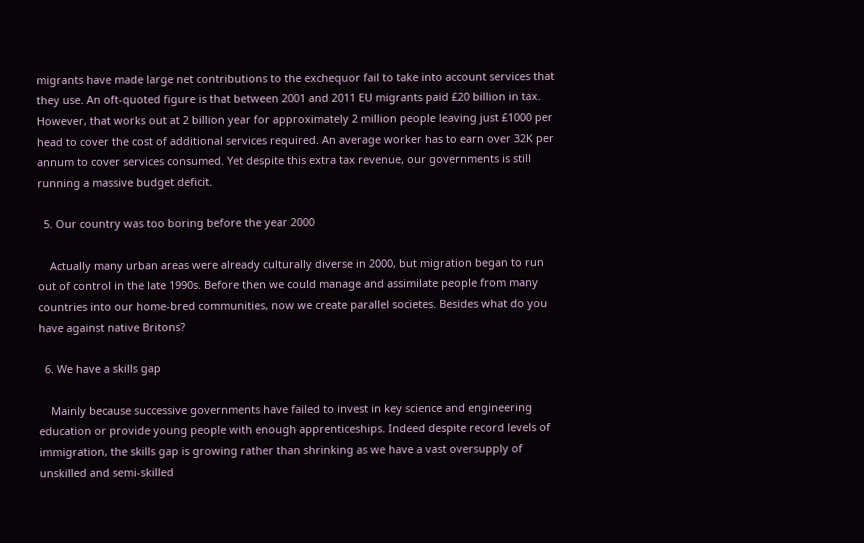migrants have made large net contributions to the exchequor fail to take into account services that they use. An oft-quoted figure is that between 2001 and 2011 EU migrants paid £20 billion in tax. However, that works out at 2 billion year for approximately 2 million people leaving just £1000 per head to cover the cost of additional services required. An average worker has to earn over 32K per annum to cover services consumed. Yet despite this extra tax revenue, our governments is still running a massive budget deficit.

  5. Our country was too boring before the year 2000

    Actually many urban areas were already culturally diverse in 2000, but migration began to run out of control in the late 1990s. Before then we could manage and assimilate people from many countries into our home-bred communities, now we create parallel societes. Besides what do you have against native Britons?

  6. We have a skills gap

    Mainly because successive governments have failed to invest in key science and engineering education or provide young people with enough apprenticeships. Indeed despite record levels of immigration, the skills gap is growing rather than shrinking as we have a vast oversupply of unskilled and semi-skilled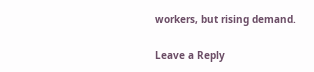workers, but rising demand.

Leave a Reply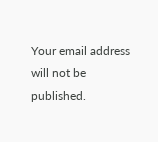Your email address will not be published.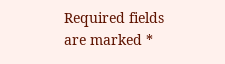Required fields are marked *